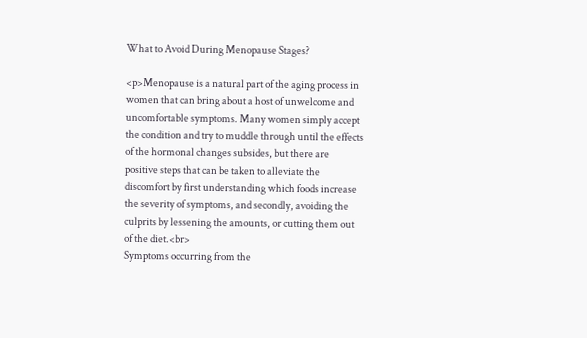What to Avoid During Menopause Stages?

<p>Menopause is a natural part of the aging process in women that can bring about a host of unwelcome and uncomfortable symptoms. Many women simply accept the condition and try to muddle through until the effects of the hormonal changes subsides, but there are positive steps that can be taken to alleviate the discomfort by first understanding which foods increase the severity of symptoms, and secondly, avoiding the culprits by lessening the amounts, or cutting them out of the diet.<br>
Symptoms occurring from the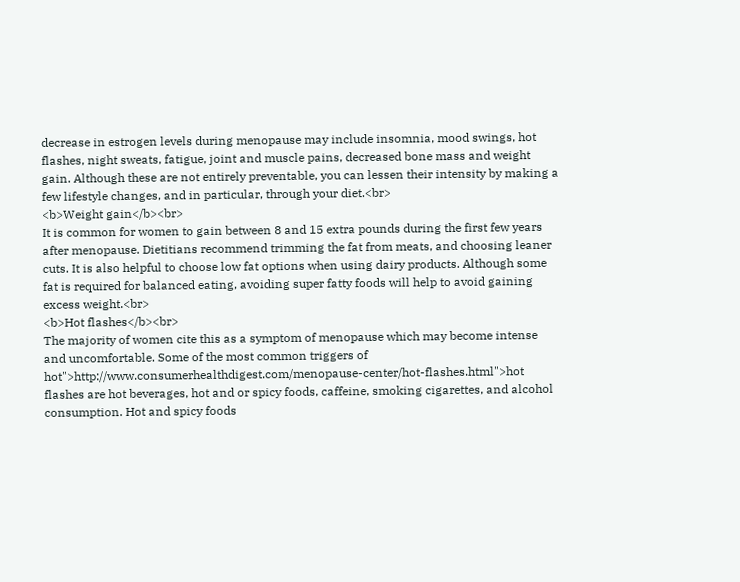decrease in estrogen levels during menopause may include insomnia, mood swings, hot flashes, night sweats, fatigue, joint and muscle pains, decreased bone mass and weight gain. Although these are not entirely preventable, you can lessen their intensity by making a few lifestyle changes, and in particular, through your diet.<br>
<b>Weight gain</b><br>
It is common for women to gain between 8 and 15 extra pounds during the first few years after menopause. Dietitians recommend trimming the fat from meats, and choosing leaner cuts. It is also helpful to choose low fat options when using dairy products. Although some fat is required for balanced eating, avoiding super fatty foods will help to avoid gaining excess weight.<br>
<b>Hot flashes</b><br>
The majority of women cite this as a symptom of menopause which may become intense and uncomfortable. Some of the most common triggers of hot">http://www.consumerhealthdigest.com/menopause-center/hot-flashes.html">hot flashes are hot beverages, hot and or spicy foods, caffeine, smoking cigarettes, and alcohol consumption. Hot and spicy foods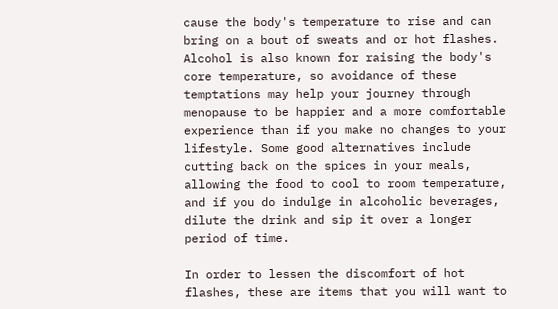cause the body's temperature to rise and can bring on a bout of sweats and or hot flashes. Alcohol is also known for raising the body's core temperature, so avoidance of these temptations may help your journey through menopause to be happier and a more comfortable experience than if you make no changes to your lifestyle. Some good alternatives include cutting back on the spices in your meals, allowing the food to cool to room temperature, and if you do indulge in alcoholic beverages, dilute the drink and sip it over a longer period of time.

In order to lessen the discomfort of hot flashes, these are items that you will want to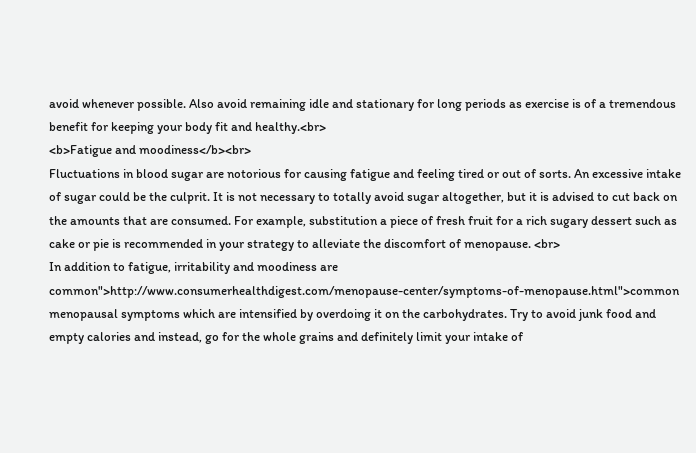avoid whenever possible. Also avoid remaining idle and stationary for long periods as exercise is of a tremendous benefit for keeping your body fit and healthy.<br>
<b>Fatigue and moodiness</b><br>
Fluctuations in blood sugar are notorious for causing fatigue and feeling tired or out of sorts. An excessive intake of sugar could be the culprit. It is not necessary to totally avoid sugar altogether, but it is advised to cut back on the amounts that are consumed. For example, substitution a piece of fresh fruit for a rich sugary dessert such as cake or pie is recommended in your strategy to alleviate the discomfort of menopause. <br>
In addition to fatigue, irritability and moodiness are common">http://www.consumerhealthdigest.com/menopause-center/symptoms-of-menopause.html">common menopausal symptoms which are intensified by overdoing it on the carbohydrates. Try to avoid junk food and empty calories and instead, go for the whole grains and definitely limit your intake of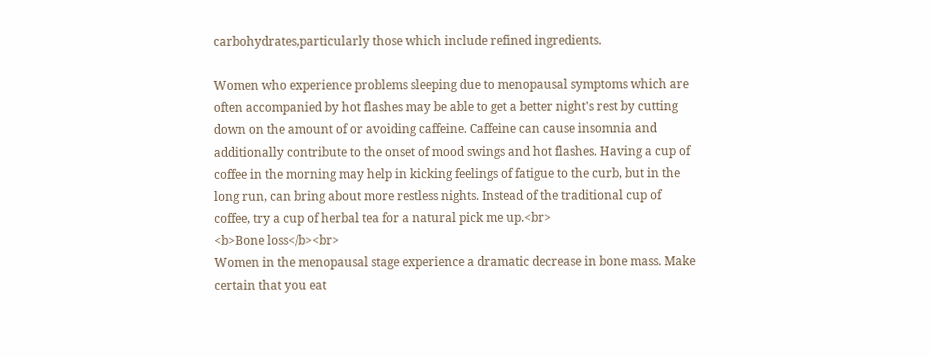carbohydrates,particularly those which include refined ingredients.

Women who experience problems sleeping due to menopausal symptoms which are often accompanied by hot flashes may be able to get a better night's rest by cutting down on the amount of or avoiding caffeine. Caffeine can cause insomnia and additionally contribute to the onset of mood swings and hot flashes. Having a cup of coffee in the morning may help in kicking feelings of fatigue to the curb, but in the long run, can bring about more restless nights. Instead of the traditional cup of coffee, try a cup of herbal tea for a natural pick me up.<br>
<b>Bone loss</b><br>
Women in the menopausal stage experience a dramatic decrease in bone mass. Make certain that you eat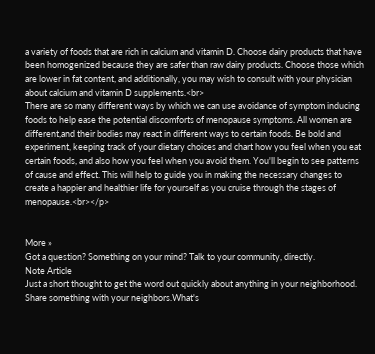a variety of foods that are rich in calcium and vitamin D. Choose dairy products that have been homogenized because they are safer than raw dairy products. Choose those which are lower in fat content, and additionally, you may wish to consult with your physician about calcium and vitamin D supplements.<br>
There are so many different ways by which we can use avoidance of symptom inducing foods to help ease the potential discomforts of menopause symptoms. All women are different,and their bodies may react in different ways to certain foods. Be bold and experiment, keeping track of your dietary choices and chart how you feel when you eat certain foods, and also how you feel when you avoid them. You'll begin to see patterns of cause and effect. This will help to guide you in making the necessary changes to create a happier and healthier life for yourself as you cruise through the stages of menopause.<br></p>


More »
Got a question? Something on your mind? Talk to your community, directly.
Note Article
Just a short thought to get the word out quickly about anything in your neighborhood.
Share something with your neighbors.What's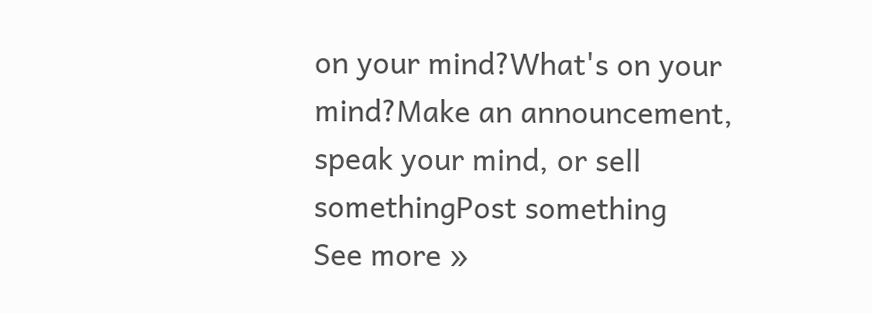on your mind?What's on your mind?Make an announcement, speak your mind, or sell somethingPost something
See more »